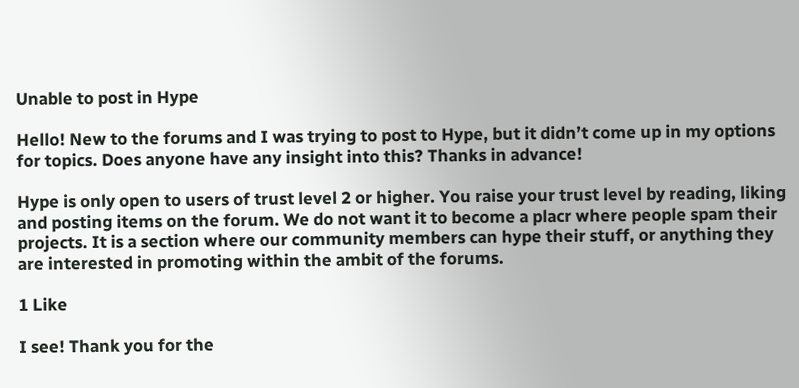Unable to post in Hype

Hello! New to the forums and I was trying to post to Hype, but it didn’t come up in my options for topics. Does anyone have any insight into this? Thanks in advance!

Hype is only open to users of trust level 2 or higher. You raise your trust level by reading, liking and posting items on the forum. We do not want it to become a placr where people spam their projects. It is a section where our community members can hype their stuff, or anything they are interested in promoting within the ambit of the forums.

1 Like

I see! Thank you for the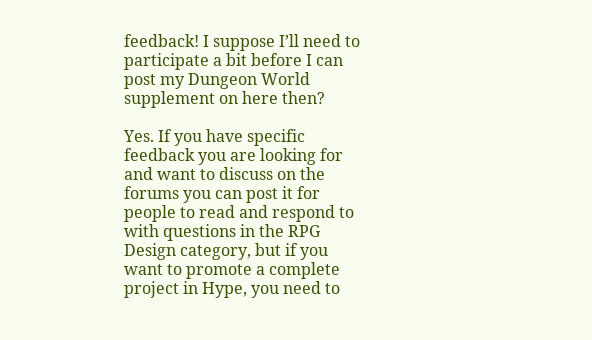feedback! I suppose I’ll need to participate a bit before I can post my Dungeon World supplement on here then?

Yes. If you have specific feedback you are looking for and want to discuss on the forums you can post it for people to read and respond to with questions in the RPG Design category, but if you want to promote a complete project in Hype, you need to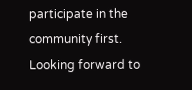participate in the community first. Looking forward to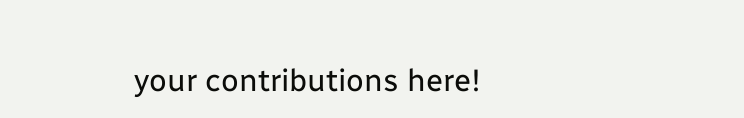your contributions here!